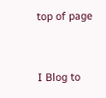top of page


I Blog to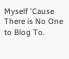Myself 'Cause There is No One to Blog To.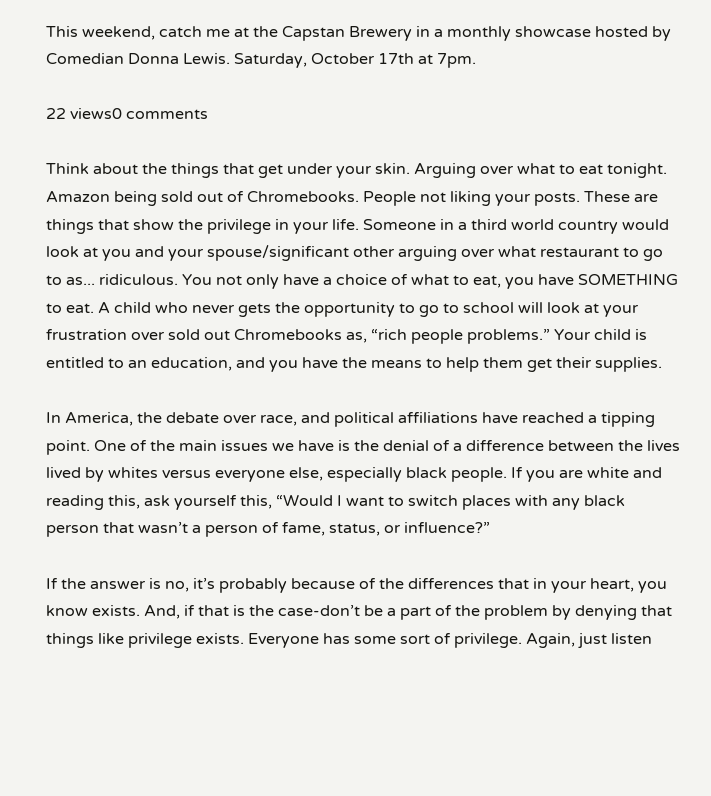This weekend, catch me at the Capstan Brewery in a monthly showcase hosted by Comedian Donna Lewis. Saturday, October 17th at 7pm.

22 views0 comments

Think about the things that get under your skin. Arguing over what to eat tonight. Amazon being sold out of Chromebooks. People not liking your posts. These are things that show the privilege in your life. Someone in a third world country would look at you and your spouse/significant other arguing over what restaurant to go to as... ridiculous. You not only have a choice of what to eat, you have SOMETHING to eat. A child who never gets the opportunity to go to school will look at your frustration over sold out Chromebooks as, “rich people problems.” Your child is entitled to an education, and you have the means to help them get their supplies.

In America, the debate over race, and political affiliations have reached a tipping point. One of the main issues we have is the denial of a difference between the lives lived by whites versus everyone else, especially black people. If you are white and reading this, ask yourself this, “Would I want to switch places with any black person that wasn’t a person of fame, status, or influence?”

If the answer is no, it’s probably because of the differences that in your heart, you know exists. And, if that is the case-don’t be a part of the problem by denying that things like privilege exists. Everyone has some sort of privilege. Again, just listen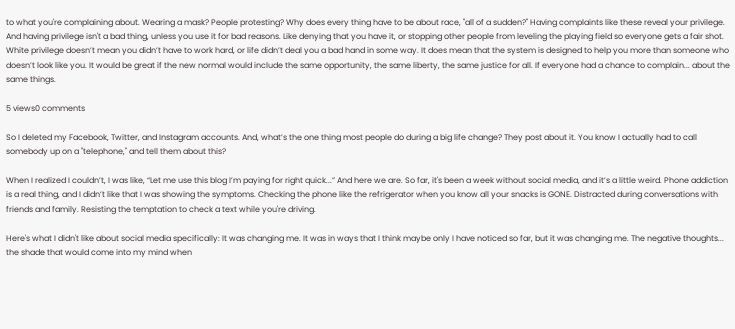to what you're complaining about. Wearing a mask? People protesting? Why does every thing have to be about race, "all of a sudden?" Having complaints like these reveal your privilege. And having privilege isn't a bad thing, unless you use it for bad reasons. Like denying that you have it, or stopping other people from leveling the playing field so everyone gets a fair shot. White privilege doesn’t mean you didn’t have to work hard, or life didn’t deal you a bad hand in some way. It does mean that the system is designed to help you more than someone who doesn’t look like you. It would be great if the new normal would include the same opportunity, the same liberty, the same justice for all. If everyone had a chance to complain... about the same things.

5 views0 comments

So I deleted my Facebook, Twitter, and Instagram accounts. And, what’s the one thing most people do during a big life change? They post about it. You know I actually had to call somebody up on a "telephone," and tell them about this?

When I realized I couldn’t, I was like, “Let me use this blog I’m paying for right quick...” And here we are. So far, it's been a week without social media, and it’s a little weird. Phone addiction is a real thing, and I didn’t like that I was showing the symptoms. Checking the phone like the refrigerator when you know all your snacks is GONE. Distracted during conversations with friends and family. Resisting the temptation to check a text while you're driving.

Here's what I didn't like about social media specifically: It was changing me. It was in ways that I think maybe only I have noticed so far, but it was changing me. The negative thoughts... the shade that would come into my mind when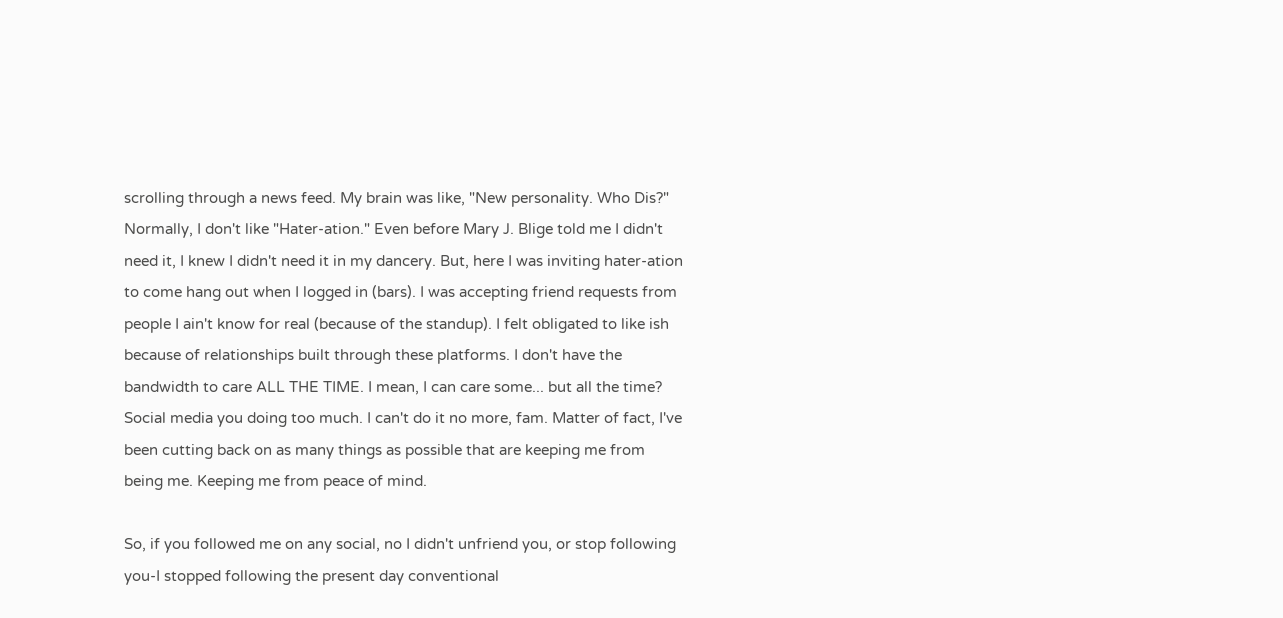scrolling through a news feed. My brain was like, "New personality. Who Dis?" Normally, I don't like "Hater-ation." Even before Mary J. Blige told me I didn't need it, I knew I didn't need it in my dancery. But, here I was inviting hater-ation to come hang out when I logged in (bars). I was accepting friend requests from people I ain't know for real (because of the standup). I felt obligated to like ish because of relationships built through these platforms. I don't have the bandwidth to care ALL THE TIME. I mean, I can care some... but all the time? Social media you doing too much. I can't do it no more, fam. Matter of fact, I've been cutting back on as many things as possible that are keeping me from being me. Keeping me from peace of mind.

So, if you followed me on any social, no I didn't unfriend you, or stop following you-I stopped following the present day conventional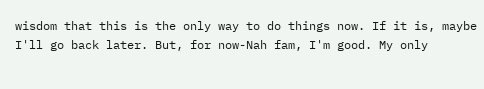wisdom that this is the only way to do things now. If it is, maybe I'll go back later. But, for now-Nah fam, I'm good. My only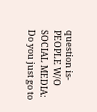question is-PEOPLE W/O SOCIAL MEDIA: Do you just go to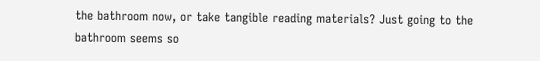the bathroom now, or take tangible reading materials? Just going to the bathroom seems so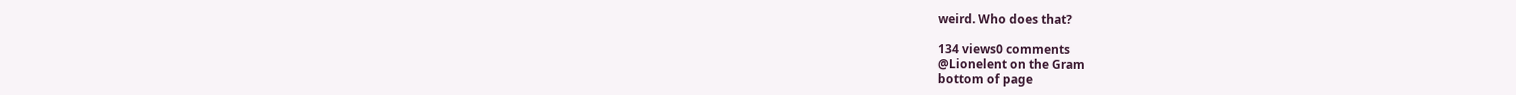weird. Who does that?

134 views0 comments
@Lionelent on the Gram
bottom of page